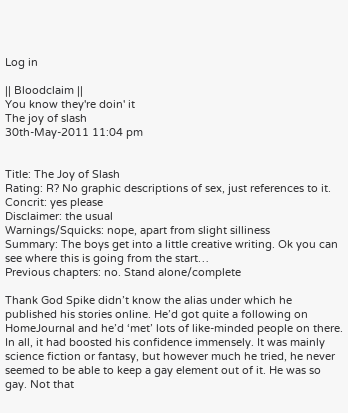Log in

|| Bloodclaim ||
You know they're doin' it
The joy of slash
30th-May-2011 11:04 pm


Title: The Joy of Slash
Rating: R? No graphic descriptions of sex, just references to it.
Concrit: yes please
Disclaimer: the usual
Warnings/Squicks: nope, apart from slight silliness
Summary: The boys get into a little creative writing. Ok you can see where this is going from the start…
Previous chapters: no. Stand alone/complete

Thank God Spike didn’t know the alias under which he published his stories online. He’d got quite a following on HomeJournal and he’d ‘met’ lots of like-minded people on there. In all, it had boosted his confidence immensely. It was mainly science fiction or fantasy, but however much he tried, he never seemed to be able to keep a gay element out of it. He was so gay. Not that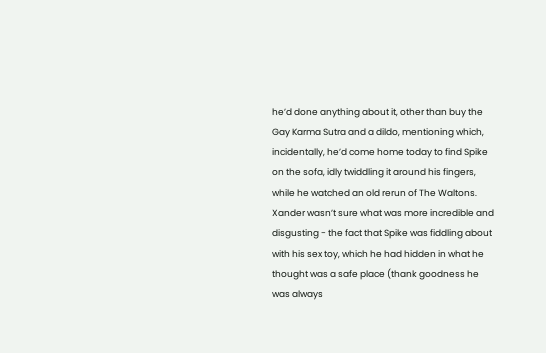he’d done anything about it, other than buy the Gay Karma Sutra and a dildo, mentioning which, incidentally, he’d come home today to find Spike on the sofa, idly twiddling it around his fingers, while he watched an old rerun of The Waltons. Xander wasn’t sure what was more incredible and disgusting - the fact that Spike was fiddling about with his sex toy, which he had hidden in what he thought was a safe place (thank goodness he was always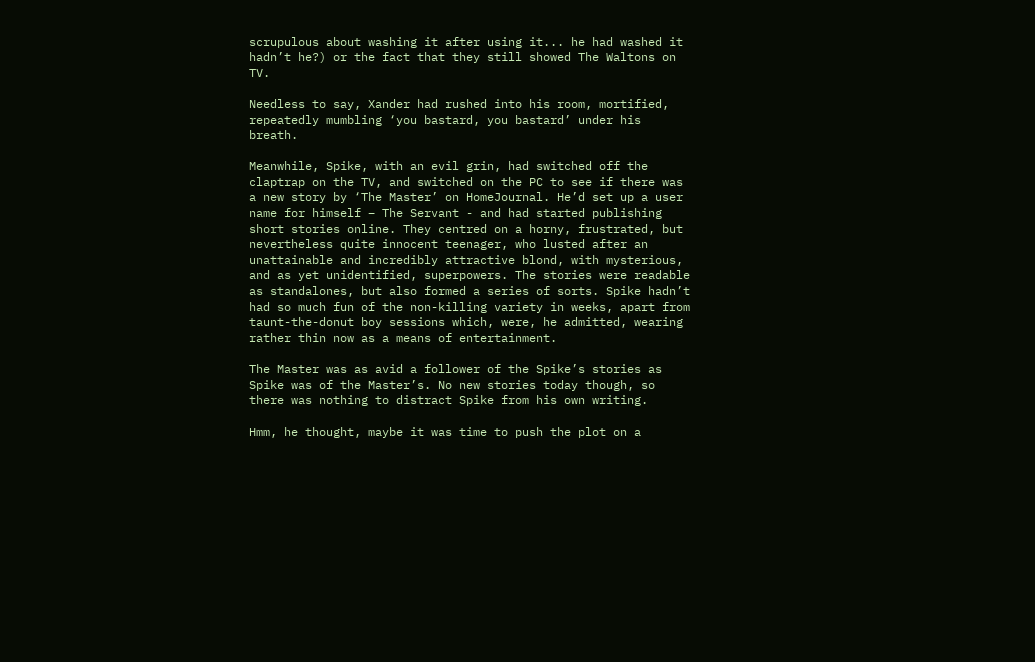scrupulous about washing it after using it... he had washed it hadn’t he?) or the fact that they still showed The Waltons on TV.

Needless to say, Xander had rushed into his room, mortified, repeatedly mumbling ‘you bastard, you bastard’ under his breath.

Meanwhile, Spike, with an evil grin, had switched off the claptrap on the TV, and switched on the PC to see if there was a new story by ‘The Master’ on HomeJournal. He’d set up a user name for himself – The Servant - and had started publishing short stories online. They centred on a horny, frustrated, but nevertheless quite innocent teenager, who lusted after an unattainable and incredibly attractive blond, with mysterious, and as yet unidentified, superpowers. The stories were readable as standalones, but also formed a series of sorts. Spike hadn’t had so much fun of the non-killing variety in weeks, apart from taunt-the-donut boy sessions which, were, he admitted, wearing rather thin now as a means of entertainment.

The Master was as avid a follower of the Spike’s stories as Spike was of the Master’s. No new stories today though, so there was nothing to distract Spike from his own writing.

Hmm, he thought, maybe it was time to push the plot on a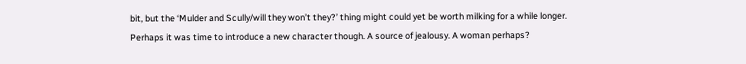bit, but the ‘Mulder and Scully/will they won’t they?’ thing might could yet be worth milking for a while longer. Perhaps it was time to introduce a new character though. A source of jealousy. A woman perhaps?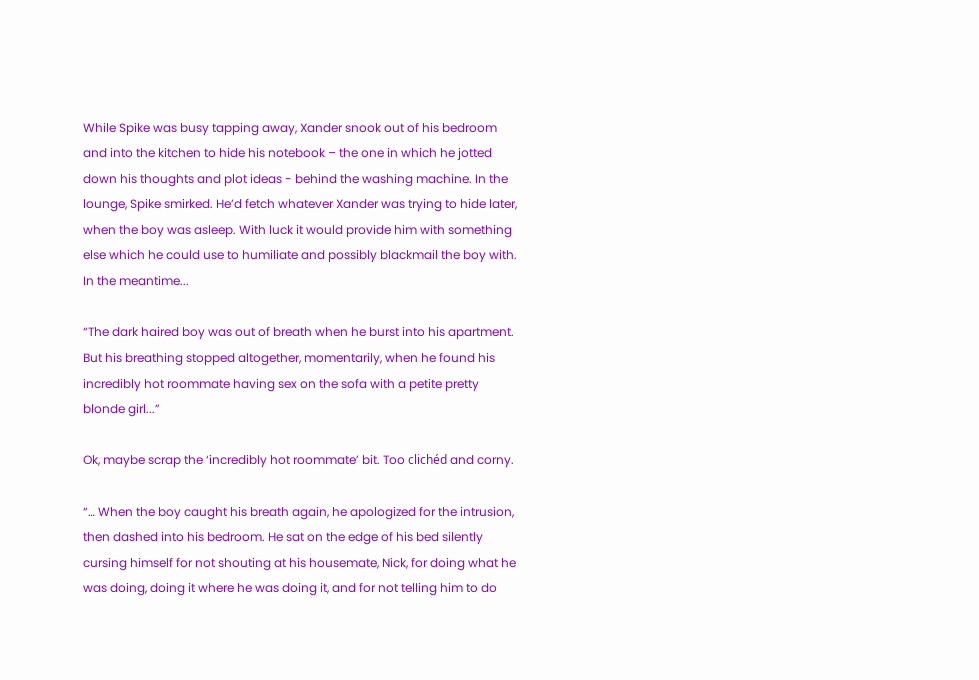While Spike was busy tapping away, Xander snook out of his bedroom and into the kitchen to hide his notebook – the one in which he jotted down his thoughts and plot ideas - behind the washing machine. In the lounge, Spike smirked. He’d fetch whatever Xander was trying to hide later, when the boy was asleep. With luck it would provide him with something else which he could use to humiliate and possibly blackmail the boy with. In the meantime...

“The dark haired boy was out of breath when he burst into his apartment. But his breathing stopped altogether, momentarily, when he found his incredibly hot roommate having sex on the sofa with a petite pretty blonde girl...”

Ok, maybe scrap the ‘incredibly hot roommate’ bit. Too clichéd and corny.

“… When the boy caught his breath again, he apologized for the intrusion, then dashed into his bedroom. He sat on the edge of his bed silently cursing himself for not shouting at his housemate, Nick, for doing what he was doing, doing it where he was doing it, and for not telling him to do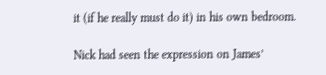it (if he really must do it) in his own bedroom.

Nick had seen the expression on James’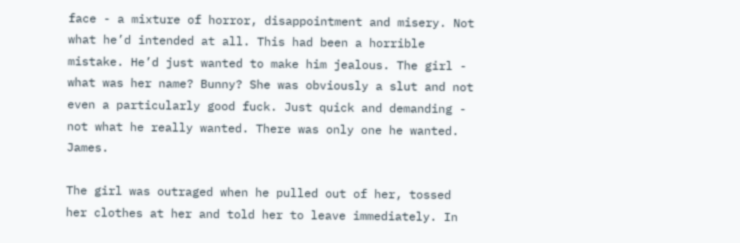face - a mixture of horror, disappointment and misery. Not what he’d intended at all. This had been a horrible mistake. He’d just wanted to make him jealous. The girl - what was her name? Bunny? She was obviously a slut and not even a particularly good fuck. Just quick and demanding - not what he really wanted. There was only one he wanted. James.

The girl was outraged when he pulled out of her, tossed her clothes at her and told her to leave immediately. In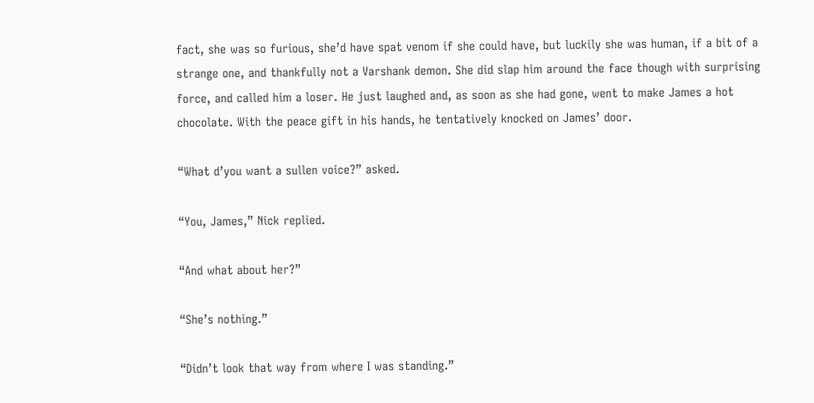fact, she was so furious, she’d have spat venom if she could have, but luckily she was human, if a bit of a strange one, and thankfully not a Varshank demon. She did slap him around the face though with surprising force, and called him a loser. He just laughed and, as soon as she had gone, went to make James a hot chocolate. With the peace gift in his hands, he tentatively knocked on James’ door.

“What d’you want a sullen voice?” asked.

“You, James,” Nick replied.

“And what about her?”

“She’s nothing.”

“Didn’t look that way from where I was standing.”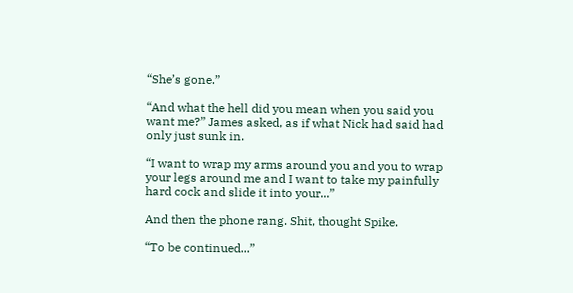“She’s gone.”

“And what the hell did you mean when you said you want me?” James asked, as if what Nick had said had only just sunk in.

“I want to wrap my arms around you and you to wrap your legs around me and I want to take my painfully hard cock and slide it into your...”

And then the phone rang. Shit, thought Spike.

“To be continued...”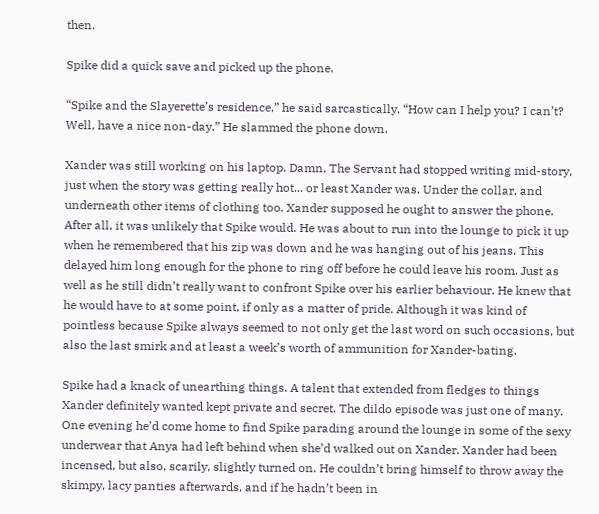then.

Spike did a quick save and picked up the phone.

“Spike and the Slayerette’s residence,” he said sarcastically. “How can I help you? I can’t? Well, have a nice non-day.” He slammed the phone down.

Xander was still working on his laptop. Damn, The Servant had stopped writing mid-story, just when the story was getting really hot... or least Xander was. Under the collar, and underneath other items of clothing too. Xander supposed he ought to answer the phone. After all, it was unlikely that Spike would. He was about to run into the lounge to pick it up when he remembered that his zip was down and he was hanging out of his jeans. This delayed him long enough for the phone to ring off before he could leave his room. Just as well as he still didn’t really want to confront Spike over his earlier behaviour. He knew that he would have to at some point, if only as a matter of pride. Although it was kind of pointless because Spike always seemed to not only get the last word on such occasions, but also the last smirk and at least a week’s worth of ammunition for Xander-bating.

Spike had a knack of unearthing things. A talent that extended from fledges to things Xander definitely wanted kept private and secret. The dildo episode was just one of many. One evening he’d come home to find Spike parading around the lounge in some of the sexy underwear that Anya had left behind when she’d walked out on Xander. Xander had been incensed, but also, scarily, slightly turned on. He couldn’t bring himself to throw away the skimpy, lacy panties afterwards, and if he hadn’t been in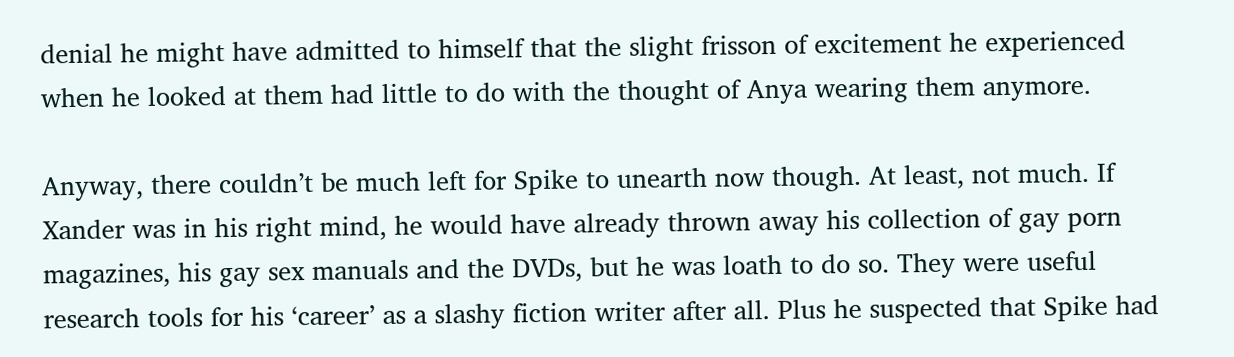denial he might have admitted to himself that the slight frisson of excitement he experienced when he looked at them had little to do with the thought of Anya wearing them anymore.

Anyway, there couldn’t be much left for Spike to unearth now though. At least, not much. If Xander was in his right mind, he would have already thrown away his collection of gay porn magazines, his gay sex manuals and the DVDs, but he was loath to do so. They were useful research tools for his ‘career’ as a slashy fiction writer after all. Plus he suspected that Spike had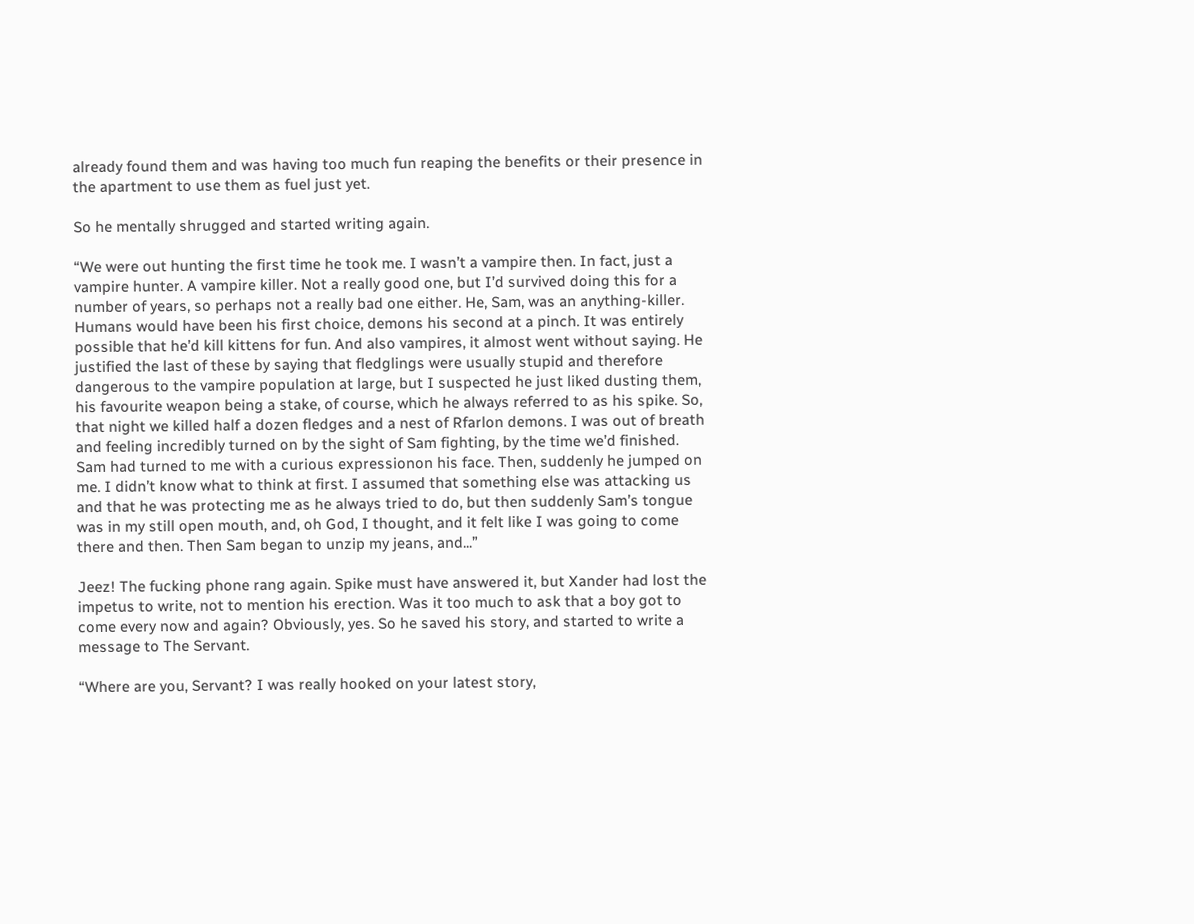already found them and was having too much fun reaping the benefits or their presence in the apartment to use them as fuel just yet.

So he mentally shrugged and started writing again.

“We were out hunting the first time he took me. I wasn’t a vampire then. In fact, just a vampire hunter. A vampire killer. Not a really good one, but I’d survived doing this for a number of years, so perhaps not a really bad one either. He, Sam, was an anything-killer. Humans would have been his first choice, demons his second at a pinch. It was entirely possible that he’d kill kittens for fun. And also vampires, it almost went without saying. He justified the last of these by saying that fledglings were usually stupid and therefore dangerous to the vampire population at large, but I suspected he just liked dusting them, his favourite weapon being a stake, of course, which he always referred to as his spike. So, that night we killed half a dozen fledges and a nest of Rfarlon demons. I was out of breath and feeling incredibly turned on by the sight of Sam fighting, by the time we’d finished. Sam had turned to me with a curious expressionon his face. Then, suddenly he jumped on me. I didn’t know what to think at first. I assumed that something else was attacking us and that he was protecting me as he always tried to do, but then suddenly Sam’s tongue was in my still open mouth, and, oh God, I thought, and it felt like I was going to come there and then. Then Sam began to unzip my jeans, and...”

Jeez! The fucking phone rang again. Spike must have answered it, but Xander had lost the impetus to write, not to mention his erection. Was it too much to ask that a boy got to come every now and again? Obviously, yes. So he saved his story, and started to write a message to The Servant.

“Where are you, Servant? I was really hooked on your latest story,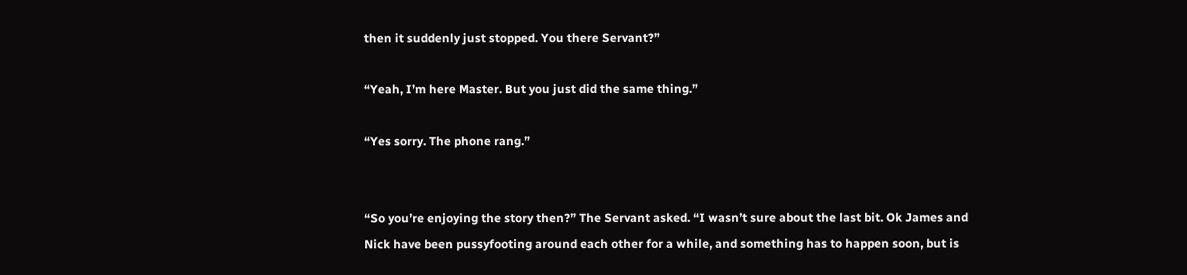then it suddenly just stopped. You there Servant?”

“Yeah, I’m here Master. But you just did the same thing.”

“Yes sorry. The phone rang.”


“So you’re enjoying the story then?” The Servant asked. “I wasn’t sure about the last bit. Ok James and Nick have been pussyfooting around each other for a while, and something has to happen soon, but is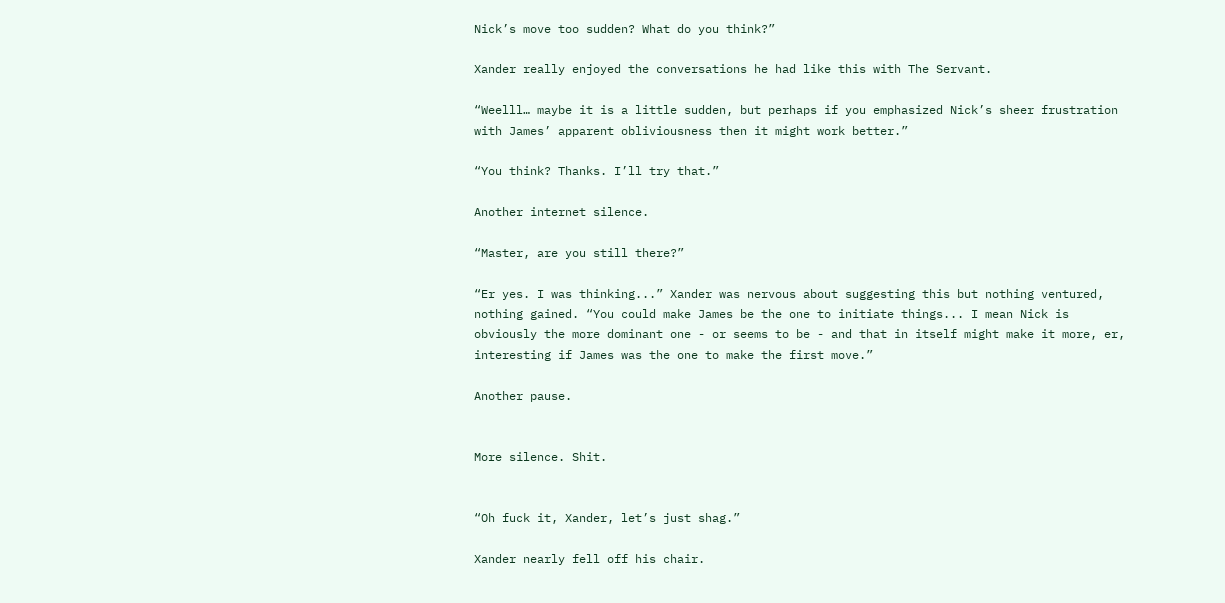Nick’s move too sudden? What do you think?”

Xander really enjoyed the conversations he had like this with The Servant.

“Weelll… maybe it is a little sudden, but perhaps if you emphasized Nick’s sheer frustration with James’ apparent obliviousness then it might work better.”

“You think? Thanks. I’ll try that.”

Another internet silence.

“Master, are you still there?”

“Er yes. I was thinking...” Xander was nervous about suggesting this but nothing ventured, nothing gained. “You could make James be the one to initiate things... I mean Nick is obviously the more dominant one - or seems to be - and that in itself might make it more, er, interesting if James was the one to make the first move.”

Another pause.


More silence. Shit.


“Oh fuck it, Xander, let’s just shag.”

Xander nearly fell off his chair.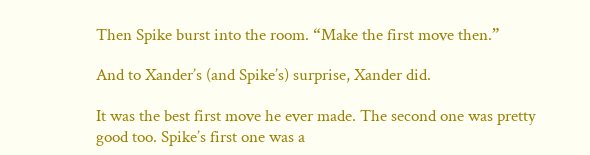Then Spike burst into the room. “Make the first move then.”

And to Xander’s (and Spike’s) surprise, Xander did.

It was the best first move he ever made. The second one was pretty good too. Spike’s first one was a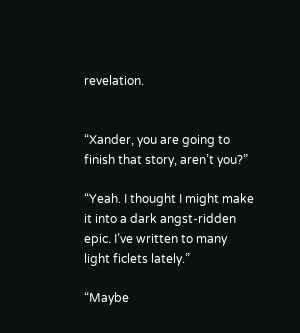revelation.


“Xander, you are going to finish that story, aren’t you?”

“Yeah. I thought I might make it into a dark angst-ridden epic. I’ve written to many light ficlets lately.”

“Maybe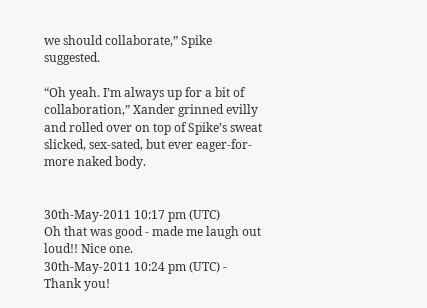we should collaborate,” Spike suggested.

“Oh yeah. I’m always up for a bit of collaboration,” Xander grinned evilly and rolled over on top of Spike’s sweat slicked, sex-sated, but ever eager-for-more naked body.


30th-May-2011 10:17 pm (UTC)
Oh that was good - made me laugh out loud!! Nice one.
30th-May-2011 10:24 pm (UTC) - Thank you!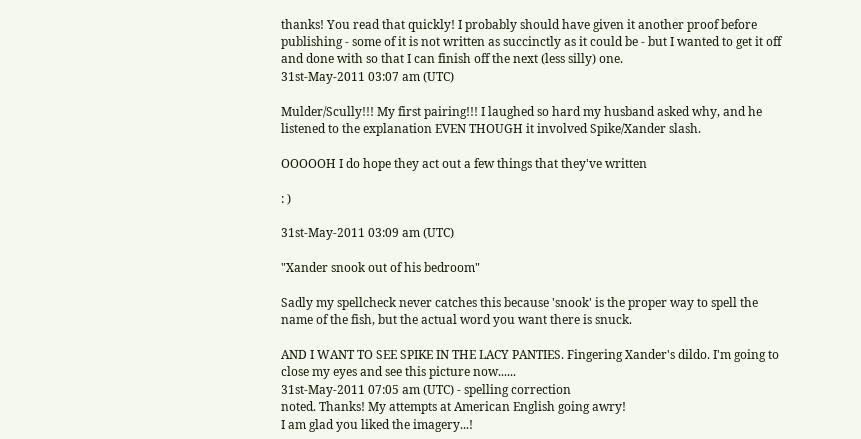thanks! You read that quickly! I probably should have given it another proof before publishing - some of it is not written as succinctly as it could be - but I wanted to get it off and done with so that I can finish off the next (less silly) one.
31st-May-2011 03:07 am (UTC)

Mulder/Scully!!! My first pairing!!! I laughed so hard my husband asked why, and he listened to the explanation EVEN THOUGH it involved Spike/Xander slash.

OOOOOH I do hope they act out a few things that they've written

: )

31st-May-2011 03:09 am (UTC)

"Xander snook out of his bedroom"

Sadly my spellcheck never catches this because 'snook' is the proper way to spell the name of the fish, but the actual word you want there is snuck.

AND I WANT TO SEE SPIKE IN THE LACY PANTIES. Fingering Xander's dildo. I'm going to close my eyes and see this picture now......
31st-May-2011 07:05 am (UTC) - spelling correction
noted. Thanks! My attempts at American English going awry!
I am glad you liked the imagery...!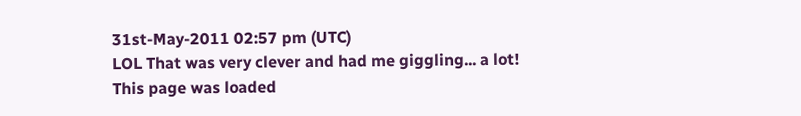31st-May-2011 02:57 pm (UTC)
LOL That was very clever and had me giggling... a lot!
This page was loaded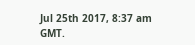Jul 25th 2017, 8:37 am GMT.